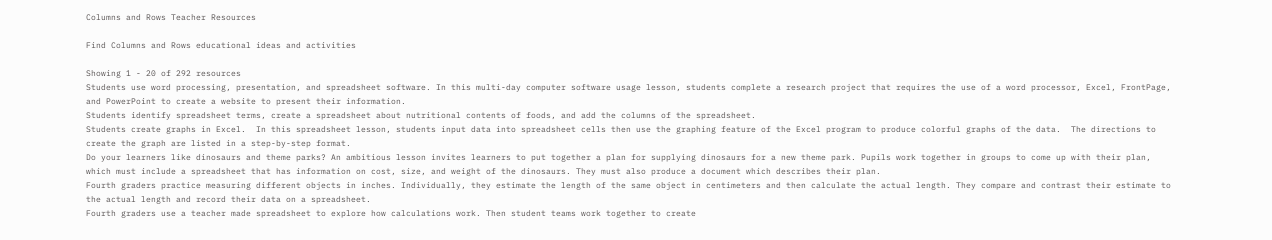Columns and Rows Teacher Resources

Find Columns and Rows educational ideas and activities

Showing 1 - 20 of 292 resources
Students use word processing, presentation, and spreadsheet software. In this multi-day computer software usage lesson, students complete a research project that requires the use of a word processor, Excel, FrontPage, and PowerPoint to create a website to present their information.
Students identify spreadsheet terms, create a spreadsheet about nutritional contents of foods, and add the columns of the spreadsheet.
Students create graphs in Excel.  In this spreadsheet lesson, students input data into spreadsheet cells then use the graphing feature of the Excel program to produce colorful graphs of the data.  The directions to create the graph are listed in a step-by-step format.
Do your learners like dinosaurs and theme parks? An ambitious lesson invites learners to put together a plan for supplying dinosaurs for a new theme park. Pupils work together in groups to come up with their plan, which must include a spreadsheet that has information on cost, size, and weight of the dinosaurs. They must also produce a document which describes their plan.
Fourth graders practice measuring different objects in inches. Individually, they estimate the length of the same object in centimeters and then calculate the actual length. They compare and contrast their estimate to the actual length and record their data on a spreadsheet.
Fourth graders use a teacher made spreadsheet to explore how calculations work. Then student teams work together to create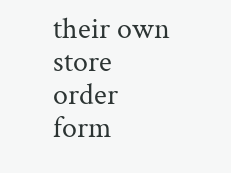their own store order form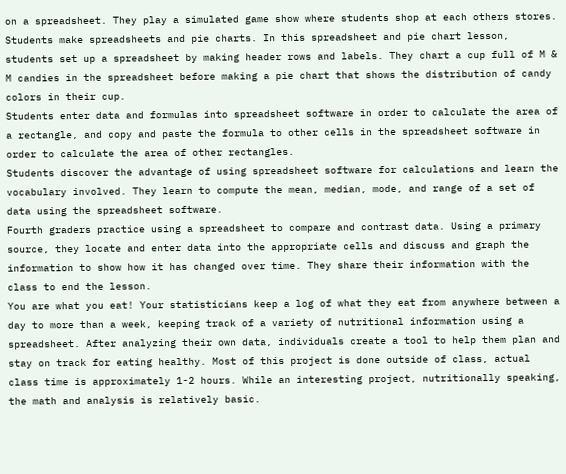on a spreadsheet. They play a simulated game show where students shop at each others stores.
Students make spreadsheets and pie charts. In this spreadsheet and pie chart lesson, students set up a spreadsheet by making header rows and labels. They chart a cup full of M & M candies in the spreadsheet before making a pie chart that shows the distribution of candy colors in their cup.
Students enter data and formulas into spreadsheet software in order to calculate the area of a rectangle, and copy and paste the formula to other cells in the spreadsheet software in order to calculate the area of other rectangles.
Students discover the advantage of using spreadsheet software for calculations and learn the vocabulary involved. They learn to compute the mean, median, mode, and range of a set of data using the spreadsheet software.
Fourth graders practice using a spreadsheet to compare and contrast data. Using a primary source, they locate and enter data into the appropriate cells and discuss and graph the information to show how it has changed over time. They share their information with the class to end the lesson.
You are what you eat! Your statisticians keep a log of what they eat from anywhere between a day to more than a week, keeping track of a variety of nutritional information using a spreadsheet. After analyzing their own data, individuals create a tool to help them plan and stay on track for eating healthy. Most of this project is done outside of class, actual class time is approximately 1-2 hours. While an interesting project, nutritionally speaking, the math and analysis is relatively basic.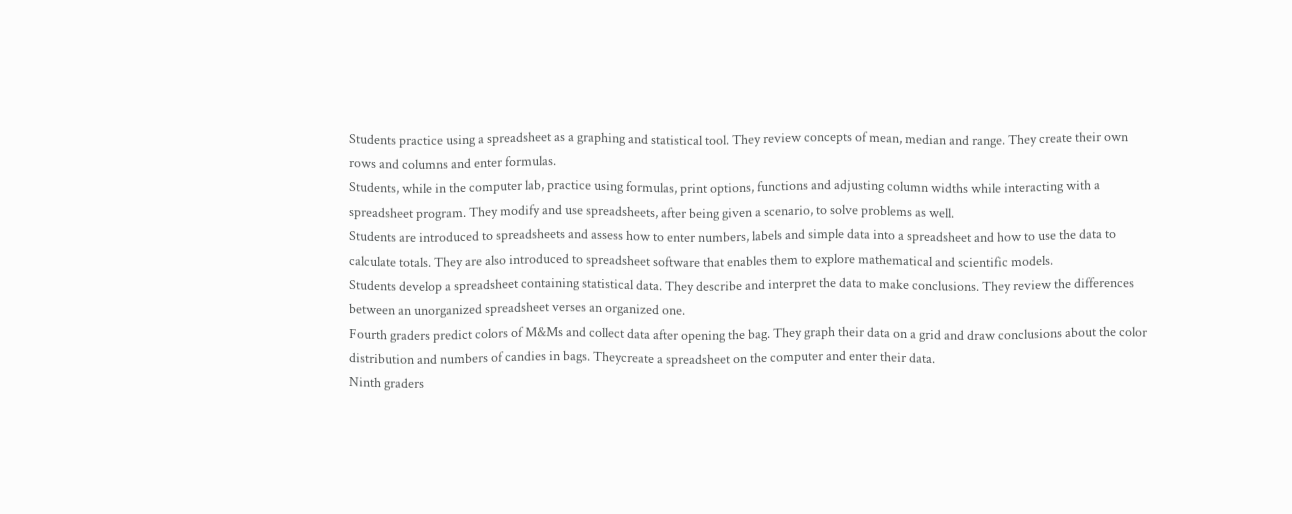Students practice using a spreadsheet as a graphing and statistical tool. They review concepts of mean, median and range. They create their own rows and columns and enter formulas.
Students, while in the computer lab, practice using formulas, print options, functions and adjusting column widths while interacting with a spreadsheet program. They modify and use spreadsheets, after being given a scenario, to solve problems as well.
Students are introduced to spreadsheets and assess how to enter numbers, labels and simple data into a spreadsheet and how to use the data to calculate totals. They are also introduced to spreadsheet software that enables them to explore mathematical and scientific models.
Students develop a spreadsheet containing statistical data. They describe and interpret the data to make conclusions. They review the differences between an unorganized spreadsheet verses an organized one.
Fourth graders predict colors of M&Ms and collect data after opening the bag. They graph their data on a grid and draw conclusions about the color distribution and numbers of candies in bags. Theycreate a spreadsheet on the computer and enter their data.
Ninth graders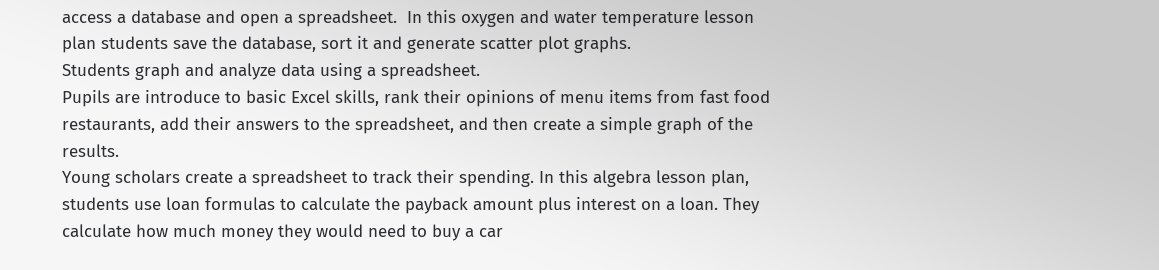access a database and open a spreadsheet.  In this oxygen and water temperature lesson plan students save the database, sort it and generate scatter plot graphs.
Students graph and analyze data using a spreadsheet.
Pupils are introduce to basic Excel skills, rank their opinions of menu items from fast food restaurants, add their answers to the spreadsheet, and then create a simple graph of the results.
Young scholars create a spreadsheet to track their spending. In this algebra lesson plan, students use loan formulas to calculate the payback amount plus interest on a loan. They calculate how much money they would need to buy a car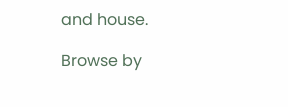and house.

Browse by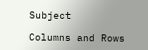Subject

Columns and Rows